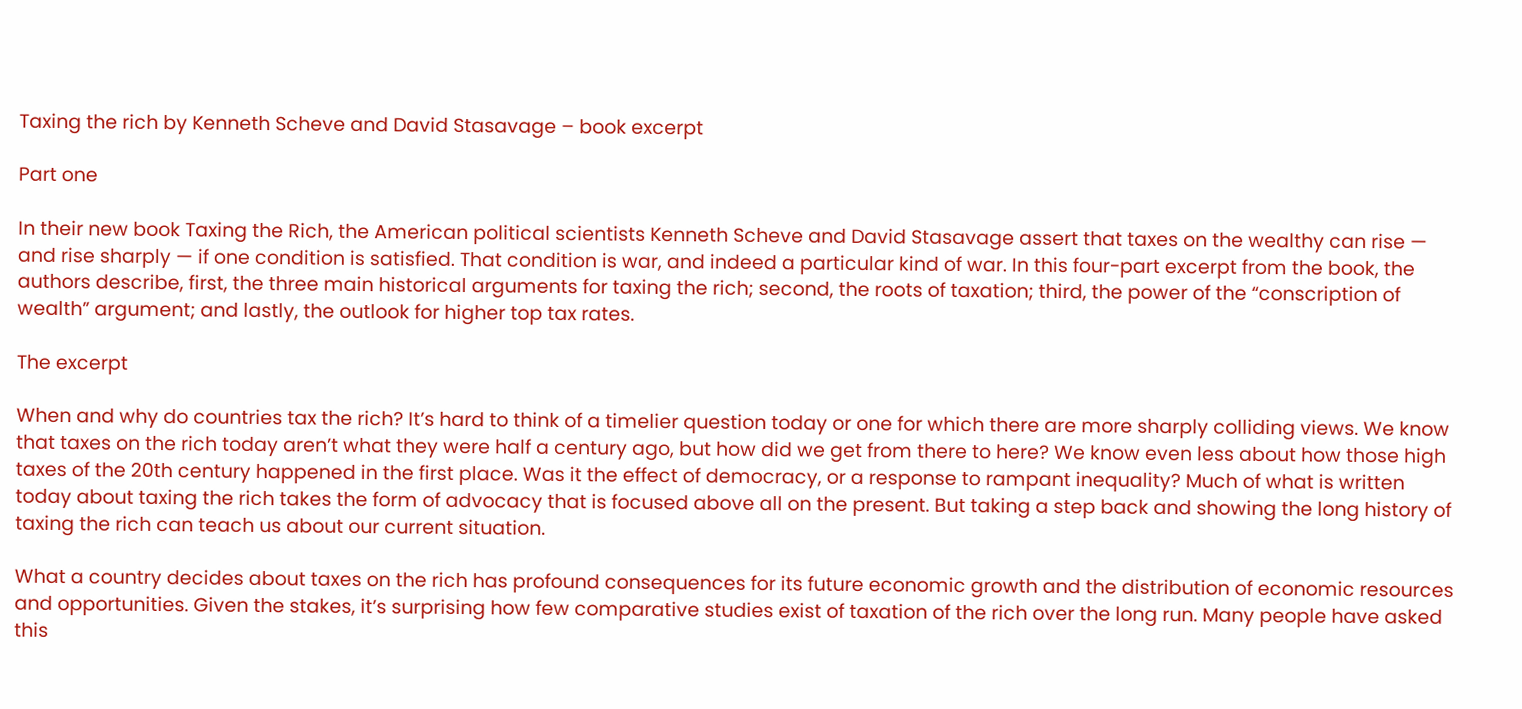Taxing the rich by Kenneth Scheve and David Stasavage – book excerpt

Part one

In their new book Taxing the Rich, the American political scientists Kenneth Scheve and David Stasavage assert that taxes on the wealthy can rise — and rise sharply — if one condition is satisfied. That condition is war, and indeed a particular kind of war. In this four-part excerpt from the book, the authors describe, first, the three main historical arguments for taxing the rich; second, the roots of taxation; third, the power of the “conscription of wealth” argument; and lastly, the outlook for higher top tax rates.

The excerpt

When and why do countries tax the rich? It’s hard to think of a timelier question today or one for which there are more sharply colliding views. We know that taxes on the rich today aren’t what they were half a century ago, but how did we get from there to here? We know even less about how those high taxes of the 20th century happened in the first place. Was it the effect of democracy, or a response to rampant inequality? Much of what is written today about taxing the rich takes the form of advocacy that is focused above all on the present. But taking a step back and showing the long history of taxing the rich can teach us about our current situation.

What a country decides about taxes on the rich has profound consequences for its future economic growth and the distribution of economic resources and opportunities. Given the stakes, it’s surprising how few comparative studies exist of taxation of the rich over the long run. Many people have asked this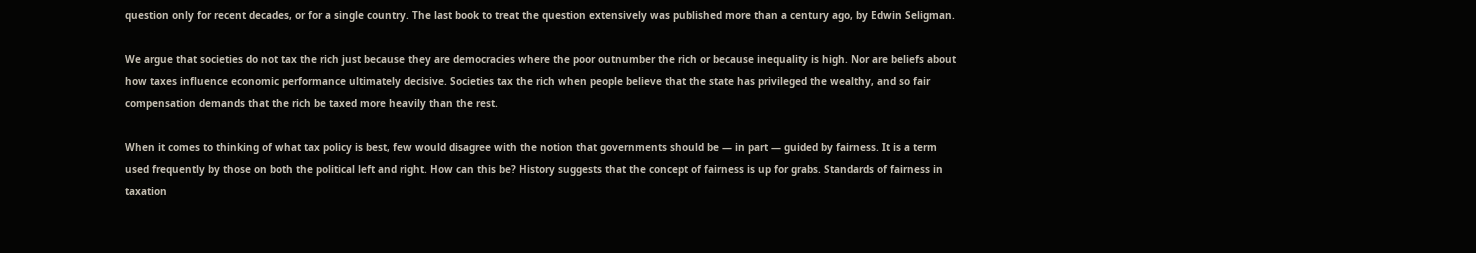question only for recent decades, or for a single country. The last book to treat the question extensively was published more than a century ago, by Edwin Seligman.

We argue that societies do not tax the rich just because they are democracies where the poor outnumber the rich or because inequality is high. Nor are beliefs about how taxes influence economic performance ultimately decisive. Societies tax the rich when people believe that the state has privileged the wealthy, and so fair compensation demands that the rich be taxed more heavily than the rest.

When it comes to thinking of what tax policy is best, few would disagree with the notion that governments should be — in part — guided by fairness. It is a term used frequently by those on both the political left and right. How can this be? History suggests that the concept of fairness is up for grabs. Standards of fairness in taxation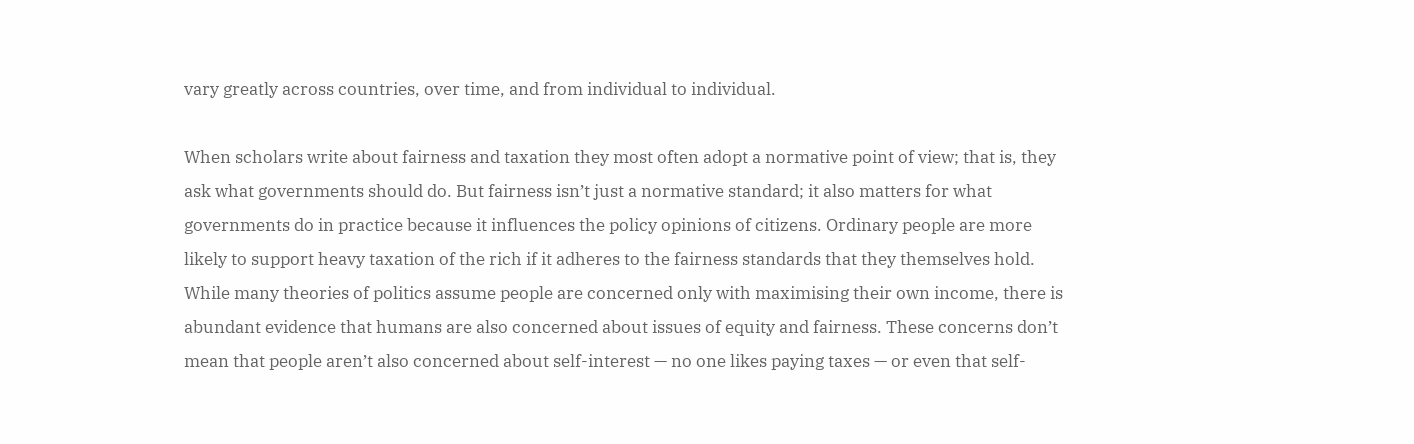vary greatly across countries, over time, and from individual to individual.

When scholars write about fairness and taxation they most often adopt a normative point of view; that is, they ask what governments should do. But fairness isn’t just a normative standard; it also matters for what governments do in practice because it influences the policy opinions of citizens. Ordinary people are more likely to support heavy taxation of the rich if it adheres to the fairness standards that they themselves hold. While many theories of politics assume people are concerned only with maximising their own income, there is abundant evidence that humans are also concerned about issues of equity and fairness. These concerns don’t mean that people aren’t also concerned about self-interest — no one likes paying taxes — or even that self-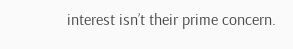interest isn’t their prime concern.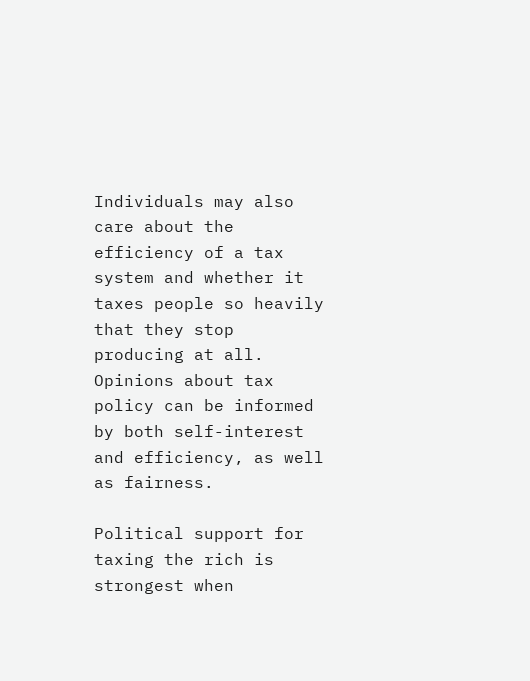Individuals may also care about the efficiency of a tax system and whether it taxes people so heavily that they stop producing at all. Opinions about tax policy can be informed by both self-interest and efficiency, as well as fairness.

Political support for taxing the rich is strongest when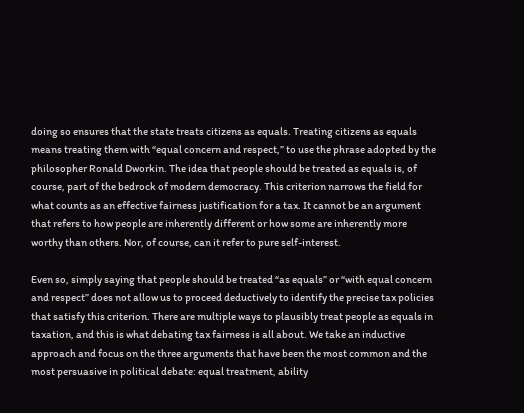doing so ensures that the state treats citizens as equals. Treating citizens as equals means treating them with “equal concern and respect,” to use the phrase adopted by the philosopher Ronald Dworkin. The idea that people should be treated as equals is, of course, part of the bedrock of modern democracy. This criterion narrows the field for what counts as an effective fairness justification for a tax. It cannot be an argument that refers to how people are inherently different or how some are inherently more worthy than others. Nor, of course, can it refer to pure self-interest.

Even so, simply saying that people should be treated “as equals” or “with equal concern and respect” does not allow us to proceed deductively to identify the precise tax policies that satisfy this criterion. There are multiple ways to plausibly treat people as equals in taxation, and this is what debating tax fairness is all about. We take an inductive approach and focus on the three arguments that have been the most common and the most persuasive in political debate: equal treatment, ability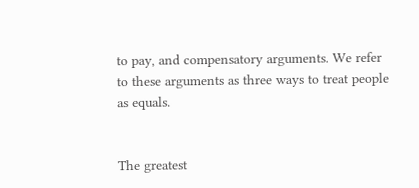to pay, and compensatory arguments. We refer to these arguments as three ways to treat people as equals.


The greatest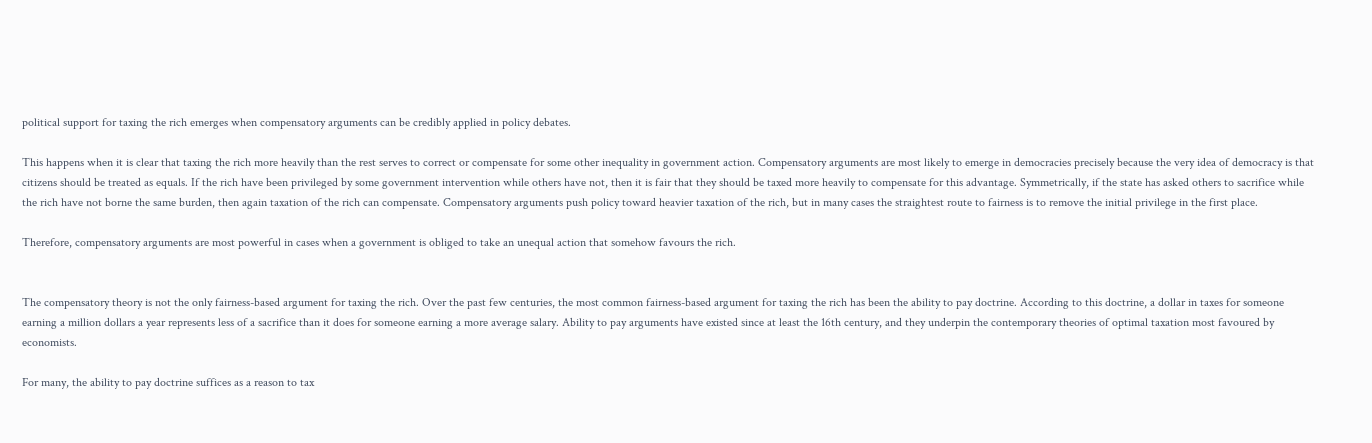political support for taxing the rich emerges when compensatory arguments can be credibly applied in policy debates.

This happens when it is clear that taxing the rich more heavily than the rest serves to correct or compensate for some other inequality in government action. Compensatory arguments are most likely to emerge in democracies precisely because the very idea of democracy is that citizens should be treated as equals. If the rich have been privileged by some government intervention while others have not, then it is fair that they should be taxed more heavily to compensate for this advantage. Symmetrically, if the state has asked others to sacrifice while the rich have not borne the same burden, then again taxation of the rich can compensate. Compensatory arguments push policy toward heavier taxation of the rich, but in many cases the straightest route to fairness is to remove the initial privilege in the first place.

Therefore, compensatory arguments are most powerful in cases when a government is obliged to take an unequal action that somehow favours the rich.


The compensatory theory is not the only fairness-based argument for taxing the rich. Over the past few centuries, the most common fairness-based argument for taxing the rich has been the ability to pay doctrine. According to this doctrine, a dollar in taxes for someone earning a million dollars a year represents less of a sacrifice than it does for someone earning a more average salary. Ability to pay arguments have existed since at least the 16th century, and they underpin the contemporary theories of optimal taxation most favoured by economists.

For many, the ability to pay doctrine suffices as a reason to tax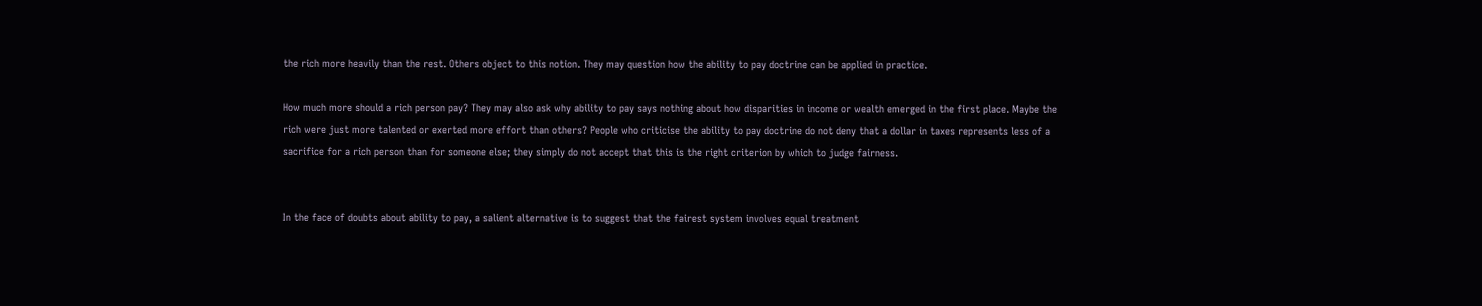the rich more heavily than the rest. Others object to this notion. They may question how the ability to pay doctrine can be applied in practice.

How much more should a rich person pay? They may also ask why ability to pay says nothing about how disparities in income or wealth emerged in the first place. Maybe the rich were just more talented or exerted more effort than others? People who criticise the ability to pay doctrine do not deny that a dollar in taxes represents less of a sacrifice for a rich person than for someone else; they simply do not accept that this is the right criterion by which to judge fairness.


In the face of doubts about ability to pay, a salient alternative is to suggest that the fairest system involves equal treatment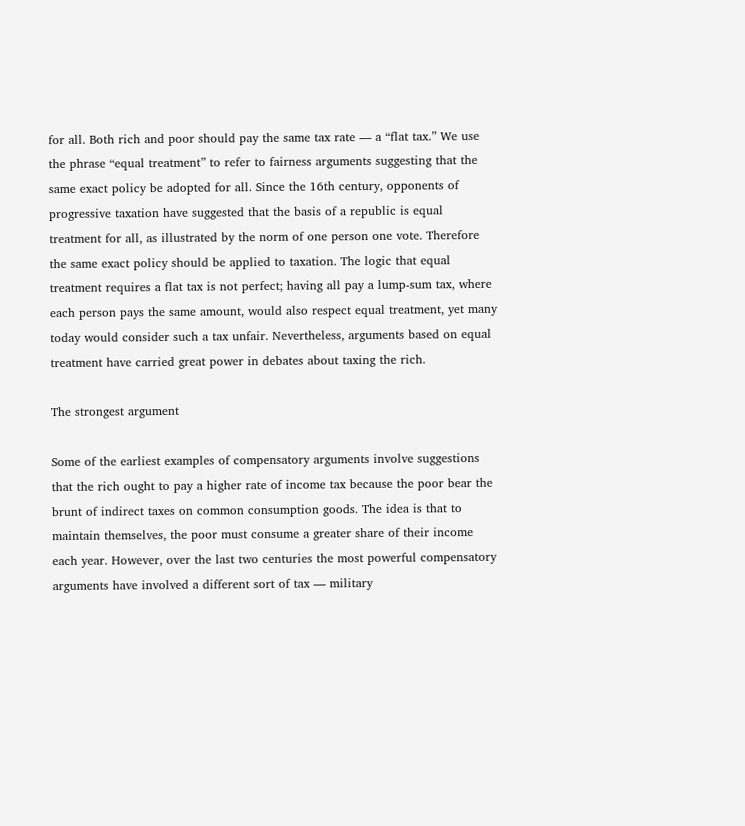for all. Both rich and poor should pay the same tax rate — a “flat tax.” We use the phrase “equal treatment” to refer to fairness arguments suggesting that the same exact policy be adopted for all. Since the 16th century, opponents of progressive taxation have suggested that the basis of a republic is equal treatment for all, as illustrated by the norm of one person one vote. Therefore the same exact policy should be applied to taxation. The logic that equal treatment requires a flat tax is not perfect; having all pay a lump-sum tax, where each person pays the same amount, would also respect equal treatment, yet many today would consider such a tax unfair. Nevertheless, arguments based on equal treatment have carried great power in debates about taxing the rich.

The strongest argument

Some of the earliest examples of compensatory arguments involve suggestions that the rich ought to pay a higher rate of income tax because the poor bear the brunt of indirect taxes on common consumption goods. The idea is that to maintain themselves, the poor must consume a greater share of their income each year. However, over the last two centuries the most powerful compensatory arguments have involved a different sort of tax — military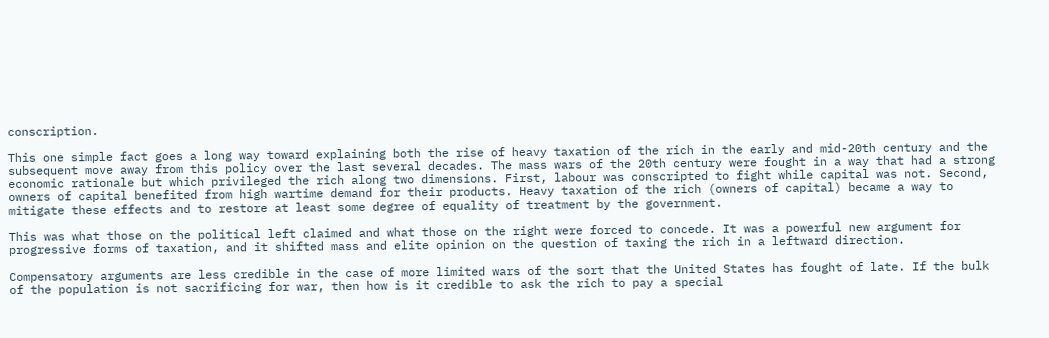conscription.

This one simple fact goes a long way toward explaining both the rise of heavy taxation of the rich in the early and mid-20th century and the subsequent move away from this policy over the last several decades. The mass wars of the 20th century were fought in a way that had a strong economic rationale but which privileged the rich along two dimensions. First, labour was conscripted to fight while capital was not. Second, owners of capital benefited from high wartime demand for their products. Heavy taxation of the rich (owners of capital) became a way to mitigate these effects and to restore at least some degree of equality of treatment by the government.

This was what those on the political left claimed and what those on the right were forced to concede. It was a powerful new argument for progressive forms of taxation, and it shifted mass and elite opinion on the question of taxing the rich in a leftward direction.

Compensatory arguments are less credible in the case of more limited wars of the sort that the United States has fought of late. If the bulk of the population is not sacrificing for war, then how is it credible to ask the rich to pay a special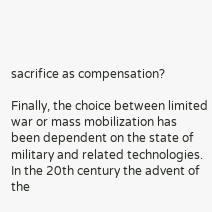sacrifice as compensation?

Finally, the choice between limited war or mass mobilization has been dependent on the state of military and related technologies. In the 20th century the advent of the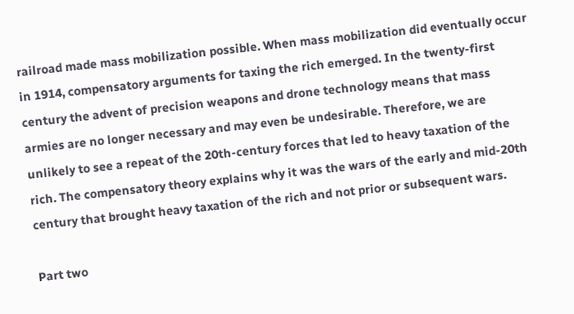railroad made mass mobilization possible. When mass mobilization did eventually occur in 1914, compensatory arguments for taxing the rich emerged. In the twenty-first century the advent of precision weapons and drone technology means that mass armies are no longer necessary and may even be undesirable. Therefore, we are unlikely to see a repeat of the 20th-century forces that led to heavy taxation of the rich. The compensatory theory explains why it was the wars of the early and mid-20th century that brought heavy taxation of the rich and not prior or subsequent wars.

Part two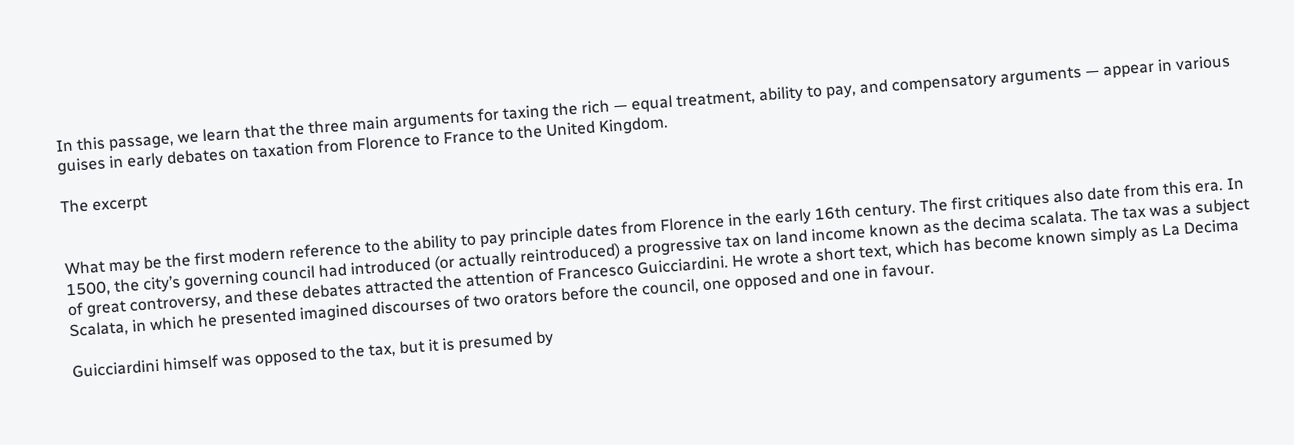In this passage, we learn that the three main arguments for taxing the rich — equal treatment, ability to pay, and compensatory arguments — appear in various guises in early debates on taxation from Florence to France to the United Kingdom.

The excerpt


What may be the first modern reference to the ability to pay principle dates from Florence in the early 16th century. The first critiques also date from this era. In 1500, the city’s governing council had introduced (or actually reintroduced) a progressive tax on land income known as the decima scalata. The tax was a subject of great controversy, and these debates attracted the attention of Francesco Guicciardini. He wrote a short text, which has become known simply as La Decima Scalata, in which he presented imagined discourses of two orators before the council, one opposed and one in favour.

Guicciardini himself was opposed to the tax, but it is presumed by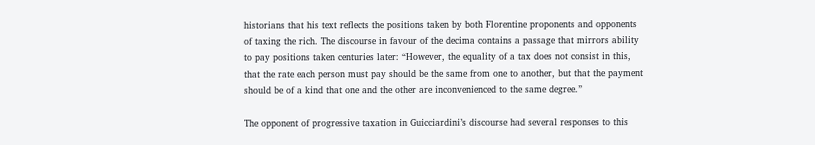historians that his text reflects the positions taken by both Florentine proponents and opponents of taxing the rich. The discourse in favour of the decima contains a passage that mirrors ability to pay positions taken centuries later: “However, the equality of a tax does not consist in this, that the rate each person must pay should be the same from one to another, but that the payment should be of a kind that one and the other are inconvenienced to the same degree.”

The opponent of progressive taxation in Guicciardini’s discourse had several responses to this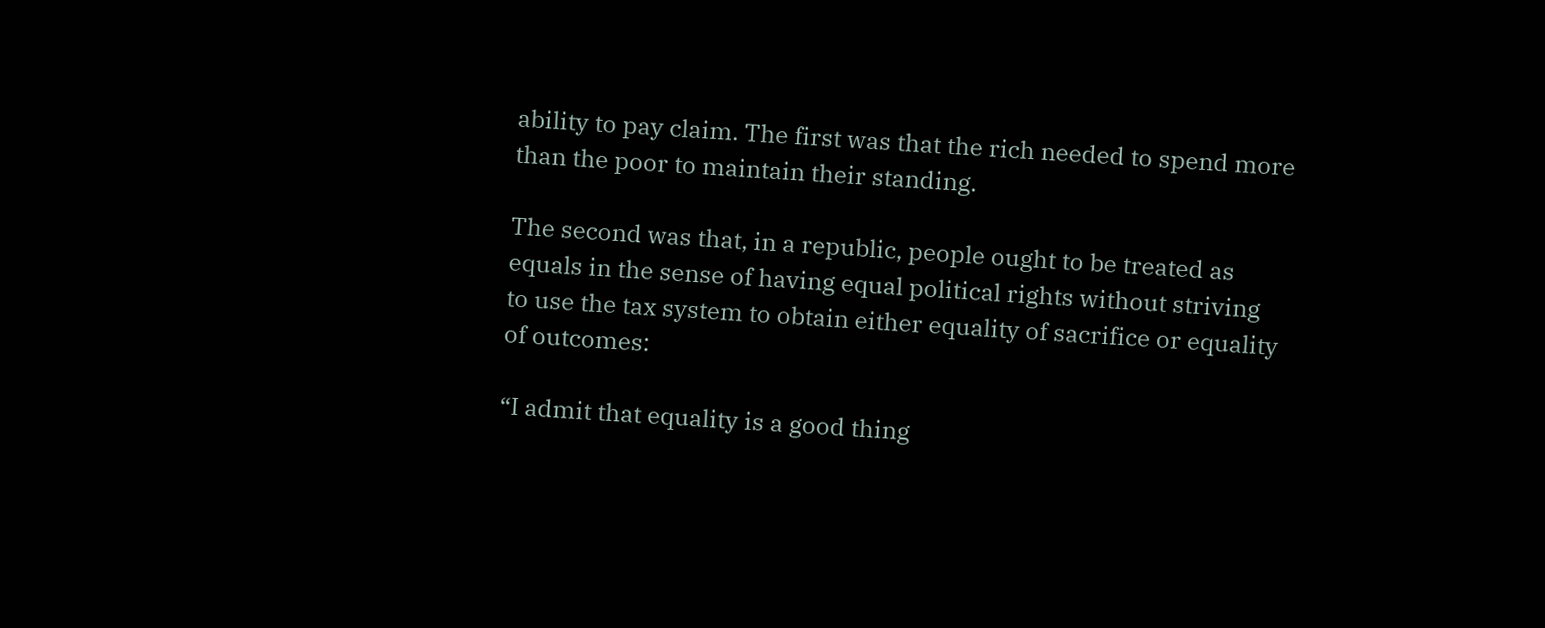ability to pay claim. The first was that the rich needed to spend more than the poor to maintain their standing.

The second was that, in a republic, people ought to be treated as equals in the sense of having equal political rights without striving to use the tax system to obtain either equality of sacrifice or equality of outcomes:

“I admit that equality is a good thing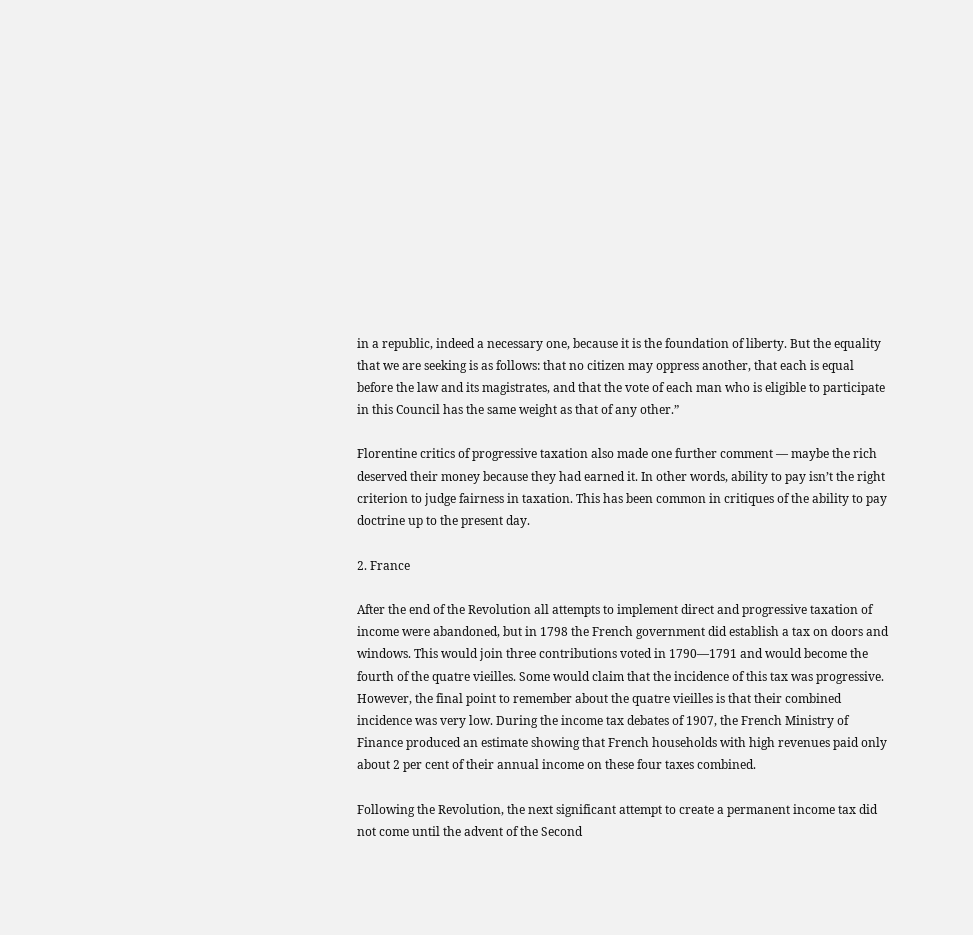in a republic, indeed a necessary one, because it is the foundation of liberty. But the equality that we are seeking is as follows: that no citizen may oppress another, that each is equal before the law and its magistrates, and that the vote of each man who is eligible to participate in this Council has the same weight as that of any other.”

Florentine critics of progressive taxation also made one further comment — maybe the rich deserved their money because they had earned it. In other words, ability to pay isn’t the right criterion to judge fairness in taxation. This has been common in critiques of the ability to pay doctrine up to the present day.

2. France

After the end of the Revolution all attempts to implement direct and progressive taxation of income were abandoned, but in 1798 the French government did establish a tax on doors and windows. This would join three contributions voted in 1790—1791 and would become the fourth of the quatre vieilles. Some would claim that the incidence of this tax was progressive. However, the final point to remember about the quatre vieilles is that their combined incidence was very low. During the income tax debates of 1907, the French Ministry of Finance produced an estimate showing that French households with high revenues paid only about 2 per cent of their annual income on these four taxes combined.

Following the Revolution, the next significant attempt to create a permanent income tax did not come until the advent of the Second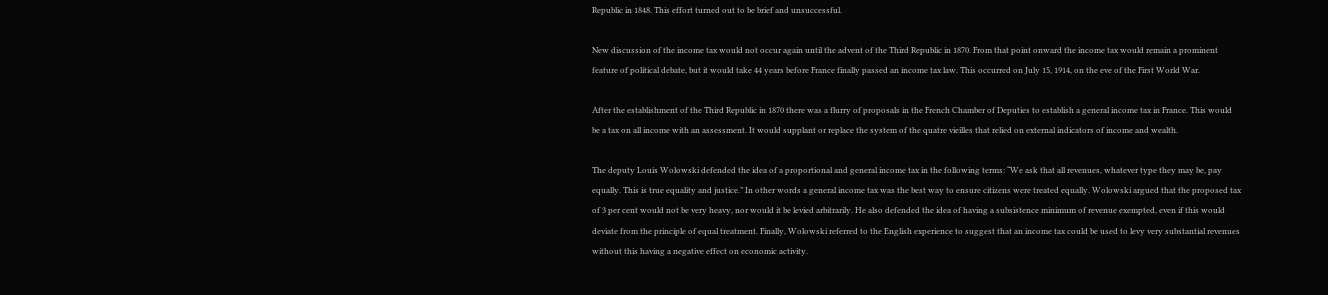Republic in 1848. This effort turned out to be brief and unsuccessful.

New discussion of the income tax would not occur again until the advent of the Third Republic in 1870. From that point onward the income tax would remain a prominent feature of political debate, but it would take 44 years before France finally passed an income tax law. This occurred on July 15, 1914, on the eve of the First World War.

After the establishment of the Third Republic in 1870 there was a flurry of proposals in the French Chamber of Deputies to establish a general income tax in France. This would be a tax on all income with an assessment. It would supplant or replace the system of the quatre vieilles that relied on external indicators of income and wealth.

The deputy Louis Wolowski defended the idea of a proportional and general income tax in the following terms: “We ask that all revenues, whatever type they may be, pay equally. This is true equality and justice.” In other words a general income tax was the best way to ensure citizens were treated equally. Wolowski argued that the proposed tax of 3 per cent would not be very heavy, nor would it be levied arbitrarily. He also defended the idea of having a subsistence minimum of revenue exempted, even if this would deviate from the principle of equal treatment. Finally, Wolowski referred to the English experience to suggest that an income tax could be used to levy very substantial revenues without this having a negative effect on economic activity.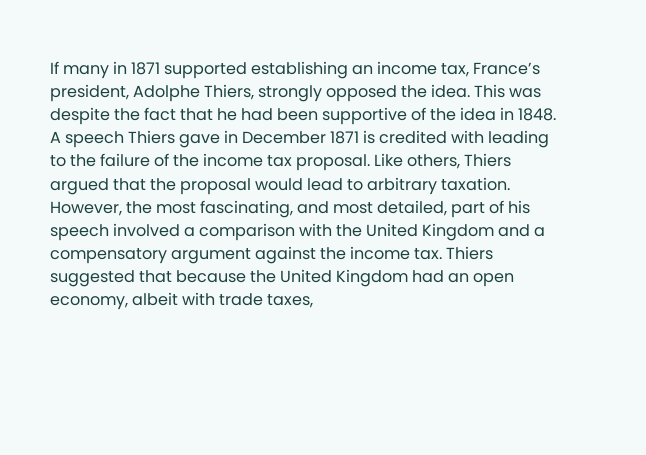If many in 1871 supported establishing an income tax, France’s president, Adolphe Thiers, strongly opposed the idea. This was despite the fact that he had been supportive of the idea in 1848. A speech Thiers gave in December 1871 is credited with leading to the failure of the income tax proposal. Like others, Thiers argued that the proposal would lead to arbitrary taxation. However, the most fascinating, and most detailed, part of his speech involved a comparison with the United Kingdom and a compensatory argument against the income tax. Thiers suggested that because the United Kingdom had an open economy, albeit with trade taxes,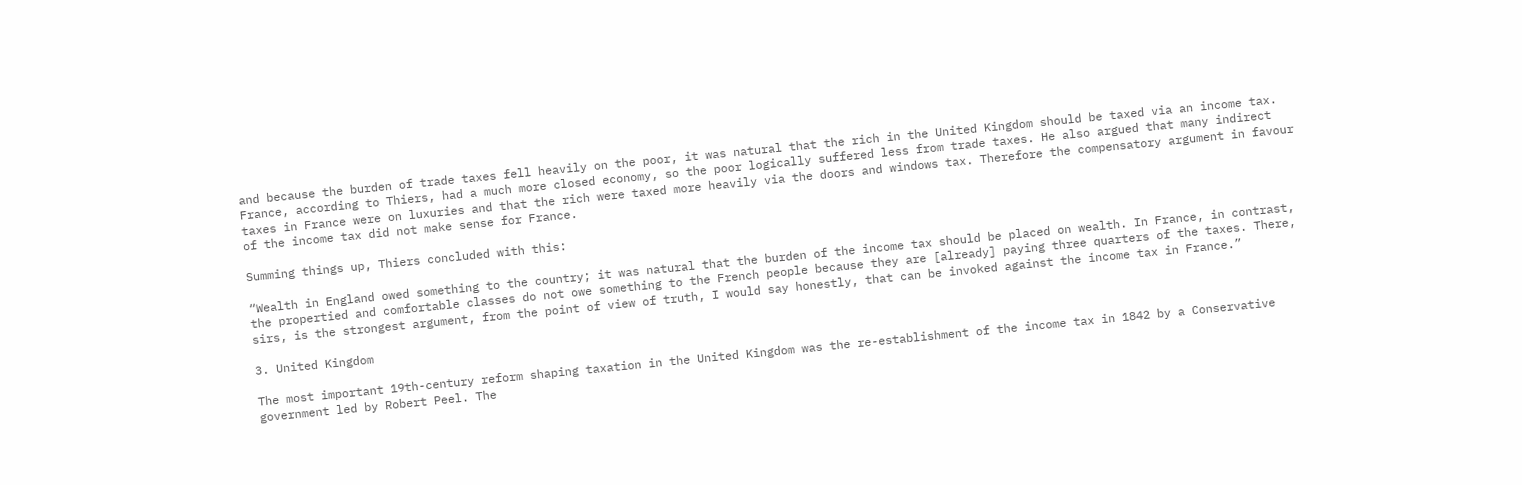and because the burden of trade taxes fell heavily on the poor, it was natural that the rich in the United Kingdom should be taxed via an income tax. France, according to Thiers, had a much more closed economy, so the poor logically suffered less from trade taxes. He also argued that many indirect taxes in France were on luxuries and that the rich were taxed more heavily via the doors and windows tax. Therefore the compensatory argument in favour of the income tax did not make sense for France.

Summing things up, Thiers concluded with this:

“Wealth in England owed something to the country; it was natural that the burden of the income tax should be placed on wealth. In France, in contrast, the propertied and comfortable classes do not owe something to the French people because they are [already] paying three quarters of the taxes. There, sirs, is the strongest argument, from the point of view of truth, I would say honestly, that can be invoked against the income tax in France.”

3. United Kingdom

The most important 19th-century reform shaping taxation in the United Kingdom was the re-establishment of the income tax in 1842 by a Conservative government led by Robert Peel. The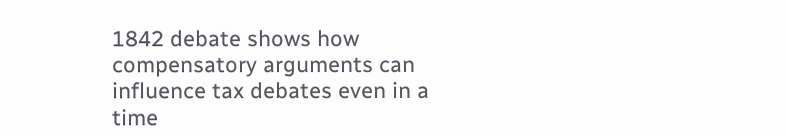1842 debate shows how compensatory arguments can influence tax debates even in a time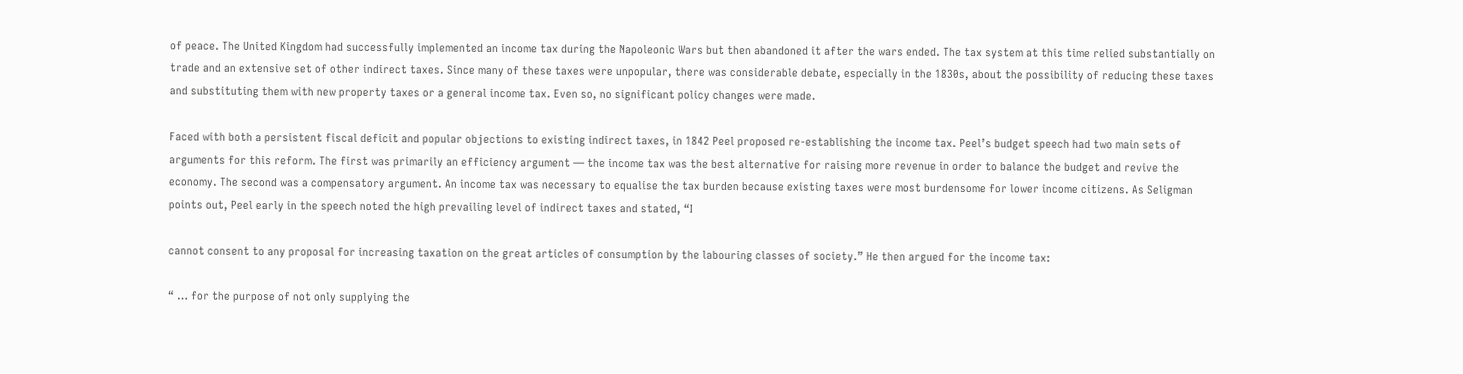of peace. The United Kingdom had successfully implemented an income tax during the Napoleonic Wars but then abandoned it after the wars ended. The tax system at this time relied substantially on trade and an extensive set of other indirect taxes. Since many of these taxes were unpopular, there was considerable debate, especially in the 1830s, about the possibility of reducing these taxes and substituting them with new property taxes or a general income tax. Even so, no significant policy changes were made.

Faced with both a persistent fiscal deficit and popular objections to existing indirect taxes, in 1842 Peel proposed re-establishing the income tax. Peel’s budget speech had two main sets of arguments for this reform. The first was primarily an efficiency argument — the income tax was the best alternative for raising more revenue in order to balance the budget and revive the economy. The second was a compensatory argument. An income tax was necessary to equalise the tax burden because existing taxes were most burdensome for lower income citizens. As Seligman points out, Peel early in the speech noted the high prevailing level of indirect taxes and stated, “I

cannot consent to any proposal for increasing taxation on the great articles of consumption by the labouring classes of society.” He then argued for the income tax:

“ … for the purpose of not only supplying the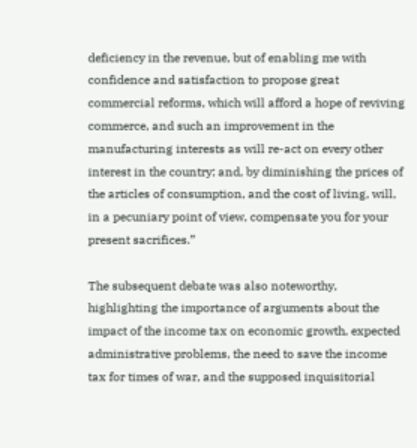deficiency in the revenue, but of enabling me with confidence and satisfaction to propose great commercial reforms, which will afford a hope of reviving commerce, and such an improvement in the manufacturing interests as will re-act on every other interest in the country; and, by diminishing the prices of the articles of consumption, and the cost of living, will, in a pecuniary point of view, compensate you for your present sacrifices.”

The subsequent debate was also noteworthy, highlighting the importance of arguments about the impact of the income tax on economic growth, expected administrative problems, the need to save the income tax for times of war, and the supposed inquisitorial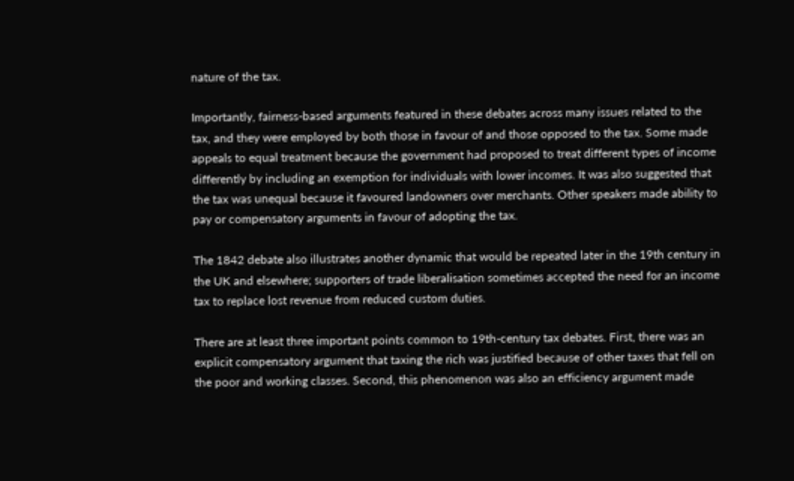nature of the tax.

Importantly, fairness-based arguments featured in these debates across many issues related to the tax, and they were employed by both those in favour of and those opposed to the tax. Some made appeals to equal treatment because the government had proposed to treat different types of income differently by including an exemption for individuals with lower incomes. It was also suggested that the tax was unequal because it favoured landowners over merchants. Other speakers made ability to pay or compensatory arguments in favour of adopting the tax.

The 1842 debate also illustrates another dynamic that would be repeated later in the 19th century in the UK and elsewhere; supporters of trade liberalisation sometimes accepted the need for an income tax to replace lost revenue from reduced custom duties.

There are at least three important points common to 19th-century tax debates. First, there was an explicit compensatory argument that taxing the rich was justified because of other taxes that fell on the poor and working classes. Second, this phenomenon was also an efficiency argument made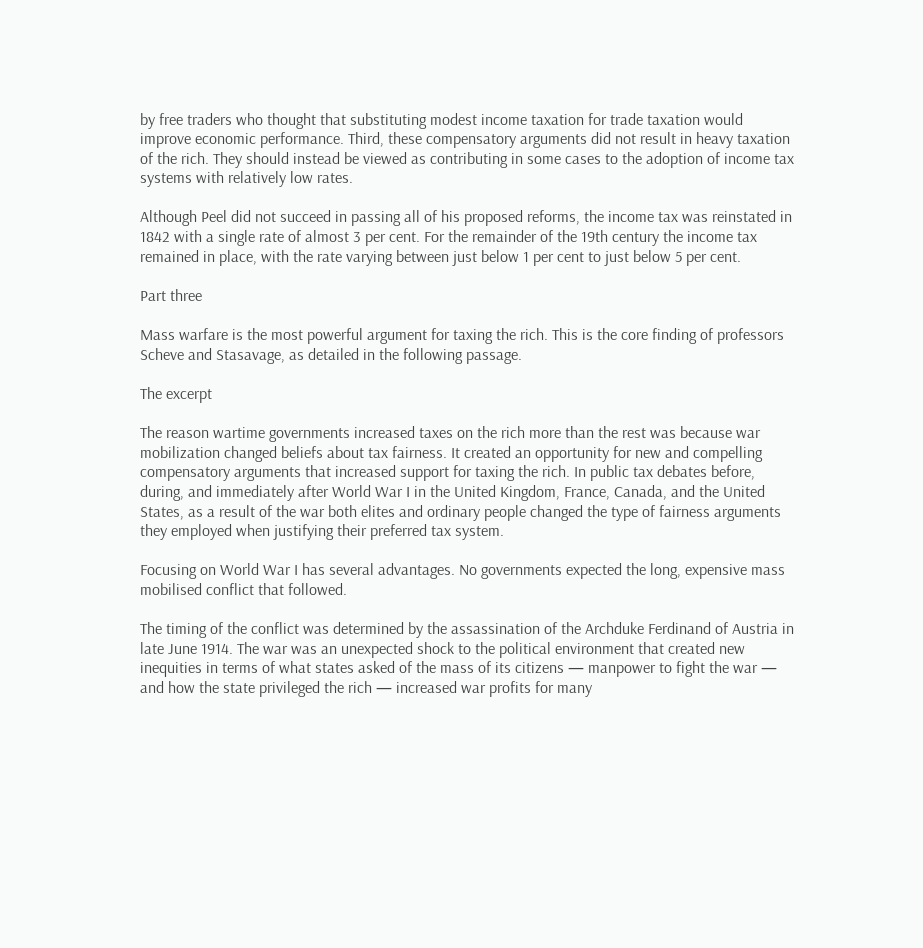by free traders who thought that substituting modest income taxation for trade taxation would improve economic performance. Third, these compensatory arguments did not result in heavy taxation of the rich. They should instead be viewed as contributing in some cases to the adoption of income tax systems with relatively low rates.

Although Peel did not succeed in passing all of his proposed reforms, the income tax was reinstated in 1842 with a single rate of almost 3 per cent. For the remainder of the 19th century the income tax remained in place, with the rate varying between just below 1 per cent to just below 5 per cent.

Part three

Mass warfare is the most powerful argument for taxing the rich. This is the core finding of professors Scheve and Stasavage, as detailed in the following passage.

The excerpt

The reason wartime governments increased taxes on the rich more than the rest was because war mobilization changed beliefs about tax fairness. It created an opportunity for new and compelling compensatory arguments that increased support for taxing the rich. In public tax debates before, during, and immediately after World War I in the United Kingdom, France, Canada, and the United States, as a result of the war both elites and ordinary people changed the type of fairness arguments they employed when justifying their preferred tax system.

Focusing on World War I has several advantages. No governments expected the long, expensive mass mobilised conflict that followed.

The timing of the conflict was determined by the assassination of the Archduke Ferdinand of Austria in late June 1914. The war was an unexpected shock to the political environment that created new inequities in terms of what states asked of the mass of its citizens — manpower to fight the war — and how the state privileged the rich — increased war profits for many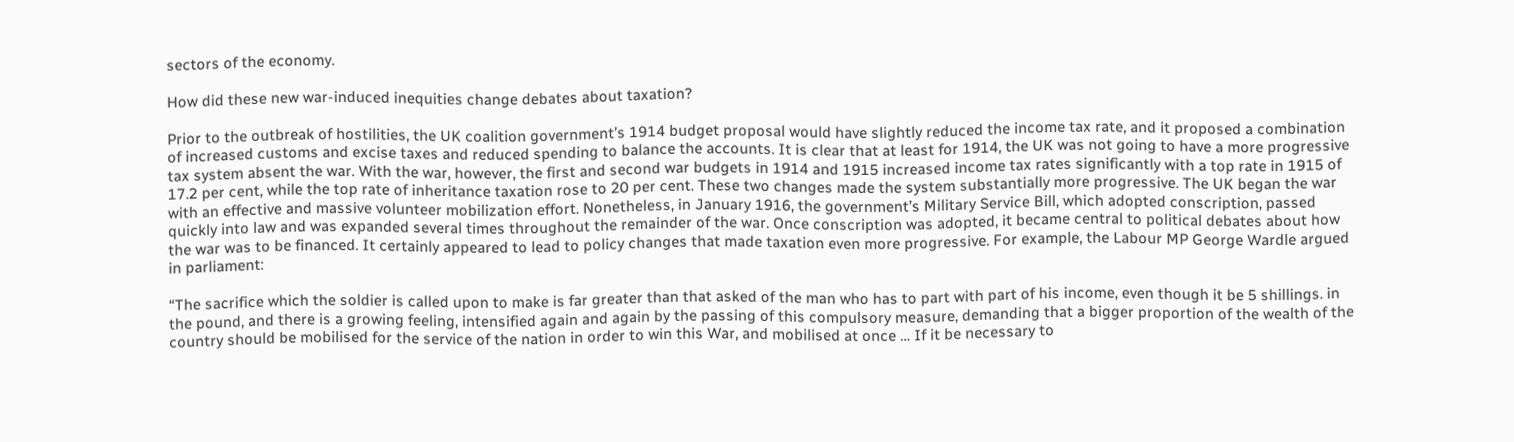sectors of the economy.

How did these new war-induced inequities change debates about taxation?

Prior to the outbreak of hostilities, the UK coalition government’s 1914 budget proposal would have slightly reduced the income tax rate, and it proposed a combination of increased customs and excise taxes and reduced spending to balance the accounts. It is clear that at least for 1914, the UK was not going to have a more progressive tax system absent the war. With the war, however, the first and second war budgets in 1914 and 1915 increased income tax rates significantly with a top rate in 1915 of 17.2 per cent, while the top rate of inheritance taxation rose to 20 per cent. These two changes made the system substantially more progressive. The UK began the war with an effective and massive volunteer mobilization effort. Nonetheless, in January 1916, the government’s Military Service Bill, which adopted conscription, passed quickly into law and was expanded several times throughout the remainder of the war. Once conscription was adopted, it became central to political debates about how the war was to be financed. It certainly appeared to lead to policy changes that made taxation even more progressive. For example, the Labour MP George Wardle argued in parliament:

“The sacrifice which the soldier is called upon to make is far greater than that asked of the man who has to part with part of his income, even though it be 5 shillings. in the pound, and there is a growing feeling, intensified again and again by the passing of this compulsory measure, demanding that a bigger proportion of the wealth of the country should be mobilised for the service of the nation in order to win this War, and mobilised at once … If it be necessary to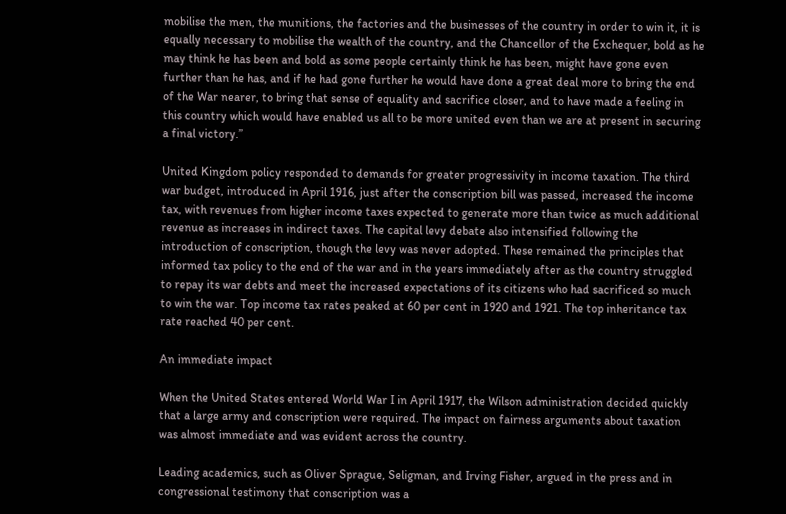mobilise the men, the munitions, the factories and the businesses of the country in order to win it, it is equally necessary to mobilise the wealth of the country, and the Chancellor of the Exchequer, bold as he may think he has been and bold as some people certainly think he has been, might have gone even further than he has, and if he had gone further he would have done a great deal more to bring the end of the War nearer, to bring that sense of equality and sacrifice closer, and to have made a feeling in this country which would have enabled us all to be more united even than we are at present in securing a final victory.”

United Kingdom policy responded to demands for greater progressivity in income taxation. The third war budget, introduced in April 1916, just after the conscription bill was passed, increased the income tax, with revenues from higher income taxes expected to generate more than twice as much additional revenue as increases in indirect taxes. The capital levy debate also intensified following the introduction of conscription, though the levy was never adopted. These remained the principles that informed tax policy to the end of the war and in the years immediately after as the country struggled to repay its war debts and meet the increased expectations of its citizens who had sacrificed so much to win the war. Top income tax rates peaked at 60 per cent in 1920 and 1921. The top inheritance tax rate reached 40 per cent.

An immediate impact

When the United States entered World War I in April 1917, the Wilson administration decided quickly that a large army and conscription were required. The impact on fairness arguments about taxation was almost immediate and was evident across the country.

Leading academics, such as Oliver Sprague, Seligman, and Irving Fisher, argued in the press and in congressional testimony that conscription was a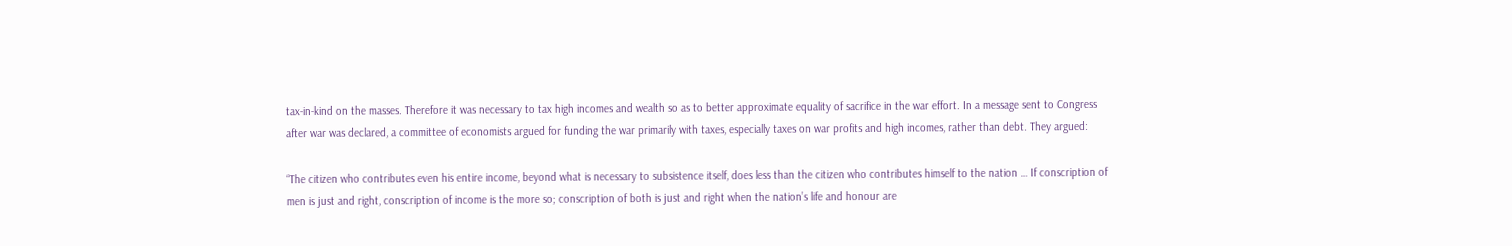tax-in-kind on the masses. Therefore it was necessary to tax high incomes and wealth so as to better approximate equality of sacrifice in the war effort. In a message sent to Congress after war was declared, a committee of economists argued for funding the war primarily with taxes, especially taxes on war profits and high incomes, rather than debt. They argued:

“The citizen who contributes even his entire income, beyond what is necessary to subsistence itself, does less than the citizen who contributes himself to the nation … If conscription of men is just and right, conscription of income is the more so; conscription of both is just and right when the nation’s life and honour are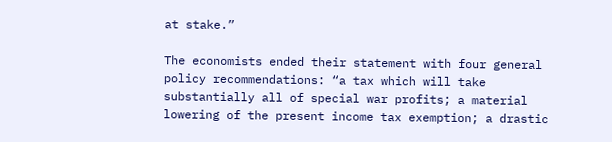at stake.”

The economists ended their statement with four general policy recommendations: “a tax which will take substantially all of special war profits; a material lowering of the present income tax exemption; a drastic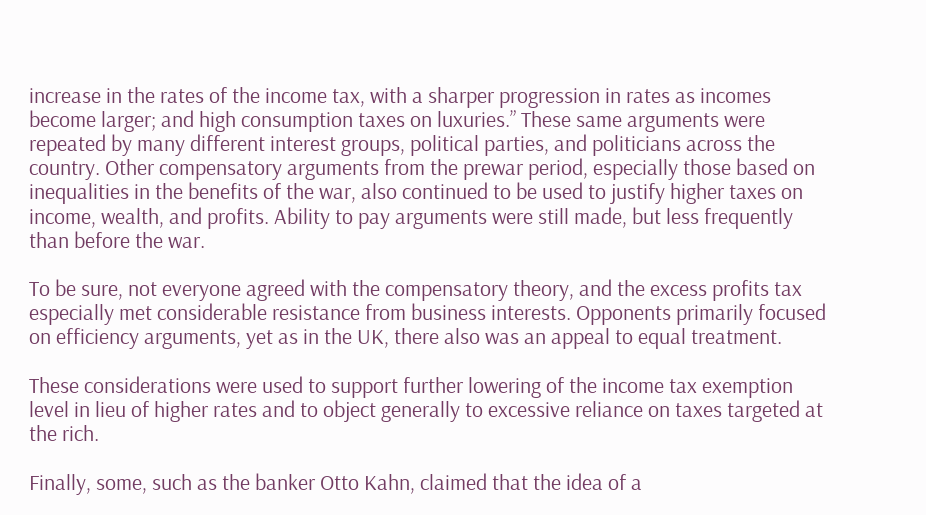increase in the rates of the income tax, with a sharper progression in rates as incomes become larger; and high consumption taxes on luxuries.” These same arguments were repeated by many different interest groups, political parties, and politicians across the country. Other compensatory arguments from the prewar period, especially those based on inequalities in the benefits of the war, also continued to be used to justify higher taxes on income, wealth, and profits. Ability to pay arguments were still made, but less frequently than before the war.

To be sure, not everyone agreed with the compensatory theory, and the excess profits tax especially met considerable resistance from business interests. Opponents primarily focused on efficiency arguments, yet as in the UK, there also was an appeal to equal treatment.

These considerations were used to support further lowering of the income tax exemption level in lieu of higher rates and to object generally to excessive reliance on taxes targeted at the rich.

Finally, some, such as the banker Otto Kahn, claimed that the idea of a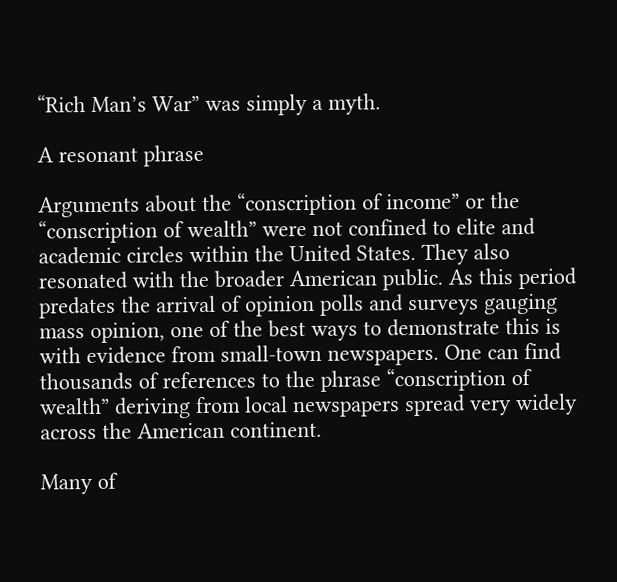“Rich Man’s War” was simply a myth.

A resonant phrase

Arguments about the “conscription of income” or the “conscription of wealth” were not confined to elite and academic circles within the United States. They also resonated with the broader American public. As this period predates the arrival of opinion polls and surveys gauging mass opinion, one of the best ways to demonstrate this is with evidence from small-town newspapers. One can find thousands of references to the phrase “conscription of wealth” deriving from local newspapers spread very widely across the American continent.

Many of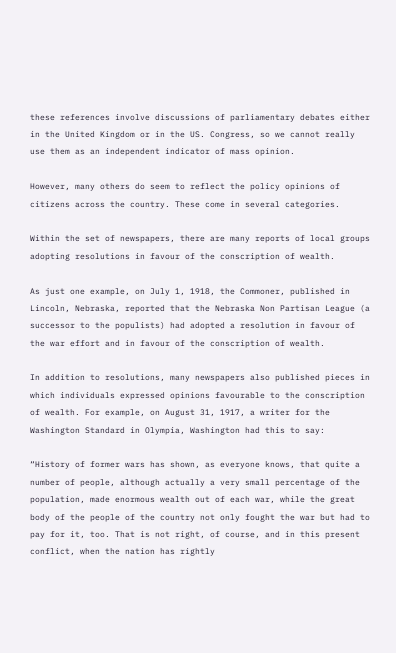these references involve discussions of parliamentary debates either in the United Kingdom or in the US. Congress, so we cannot really use them as an independent indicator of mass opinion.

However, many others do seem to reflect the policy opinions of citizens across the country. These come in several categories.

Within the set of newspapers, there are many reports of local groups adopting resolutions in favour of the conscription of wealth.

As just one example, on July 1, 1918, the Commoner, published in Lincoln, Nebraska, reported that the Nebraska Non Partisan League (a successor to the populists) had adopted a resolution in favour of the war effort and in favour of the conscription of wealth.

In addition to resolutions, many newspapers also published pieces in which individuals expressed opinions favourable to the conscription of wealth. For example, on August 31, 1917, a writer for the Washington Standard in Olympia, Washington had this to say:

“History of former wars has shown, as everyone knows, that quite a number of people, although actually a very small percentage of the population, made enormous wealth out of each war, while the great body of the people of the country not only fought the war but had to pay for it, too. That is not right, of course, and in this present conflict, when the nation has rightly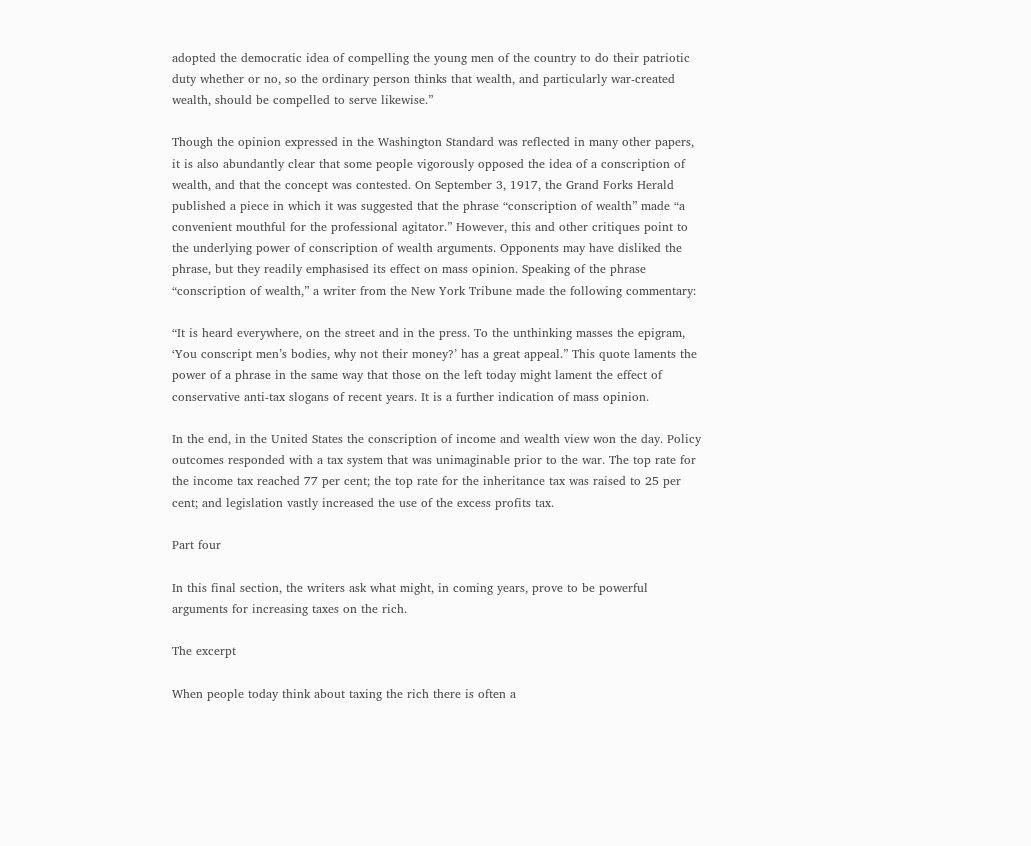adopted the democratic idea of compelling the young men of the country to do their patriotic duty whether or no, so the ordinary person thinks that wealth, and particularly war-created wealth, should be compelled to serve likewise.”

Though the opinion expressed in the Washington Standard was reflected in many other papers, it is also abundantly clear that some people vigorously opposed the idea of a conscription of wealth, and that the concept was contested. On September 3, 1917, the Grand Forks Herald published a piece in which it was suggested that the phrase “conscription of wealth” made “a convenient mouthful for the professional agitator.” However, this and other critiques point to the underlying power of conscription of wealth arguments. Opponents may have disliked the phrase, but they readily emphasised its effect on mass opinion. Speaking of the phrase “conscription of wealth,” a writer from the New York Tribune made the following commentary:

“It is heard everywhere, on the street and in the press. To the unthinking masses the epigram, ‘You conscript men’s bodies, why not their money?’ has a great appeal.” This quote laments the power of a phrase in the same way that those on the left today might lament the effect of conservative anti-tax slogans of recent years. It is a further indication of mass opinion.

In the end, in the United States the conscription of income and wealth view won the day. Policy outcomes responded with a tax system that was unimaginable prior to the war. The top rate for the income tax reached 77 per cent; the top rate for the inheritance tax was raised to 25 per cent; and legislation vastly increased the use of the excess profits tax.

Part four

In this final section, the writers ask what might, in coming years, prove to be powerful arguments for increasing taxes on the rich.

The excerpt

When people today think about taxing the rich there is often a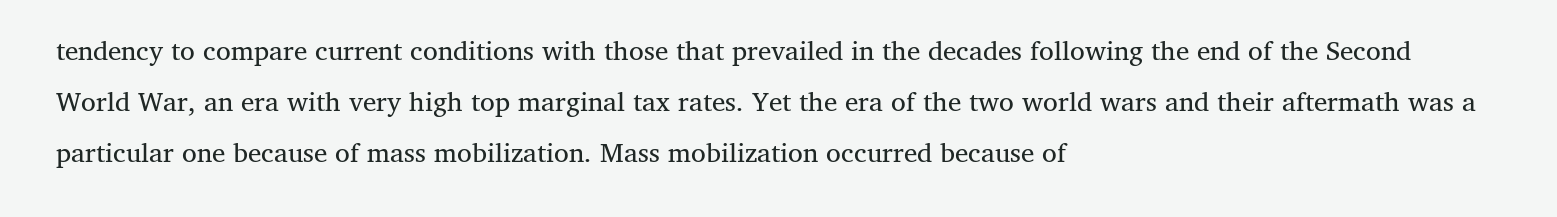tendency to compare current conditions with those that prevailed in the decades following the end of the Second World War, an era with very high top marginal tax rates. Yet the era of the two world wars and their aftermath was a particular one because of mass mobilization. Mass mobilization occurred because of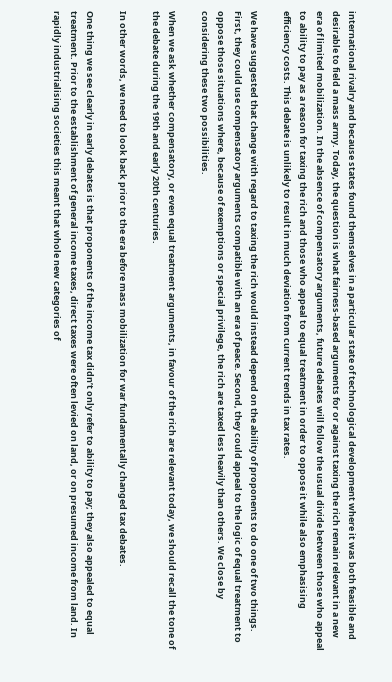international rivalry and because states found themselves in a particular state of technological development where it was both feasible and desirable to field a mass army. Today, the question is what fairness-based arguments for or against taxing the rich remain relevant in a new era of limited mobilization. In the absence of compensatory arguments, future debates will follow the usual divide between those who appeal to ability to pay as a reason for taxing the rich and those who appeal to equal treatment in order to oppose it while also emphasising efficiency costs. This debate is unlikely to result in much deviation from current trends in tax rates.

We have suggested that change with regard to taxing the rich would instead depend on the ability of proponents to do one of two things. First, they could use compensatory arguments compatible with an era of peace. Second, they could appeal to the logic of equal treatment to oppose those situations where, because of exemptions or special privilege, the rich are taxed less heavily than others. We close by considering these two possibilities.

When we ask whether compensatory, or even equal treatment arguments, in favour of the rich are relevant today, we should recall the tone of the debate during the 19th and early 20th centuries.

In other words, we need to look back prior to the era before mass mobilization for war fundamentally changed tax debates.

One thing we see clearly in early debates is that proponents of the income tax didn’t only refer to ability to pay; they also appealed to equal treatment. Prior to the establishment of general income taxes, direct taxes were often levied on land, or on presumed income from land. In rapidly industrialising societies this meant that whole new categories of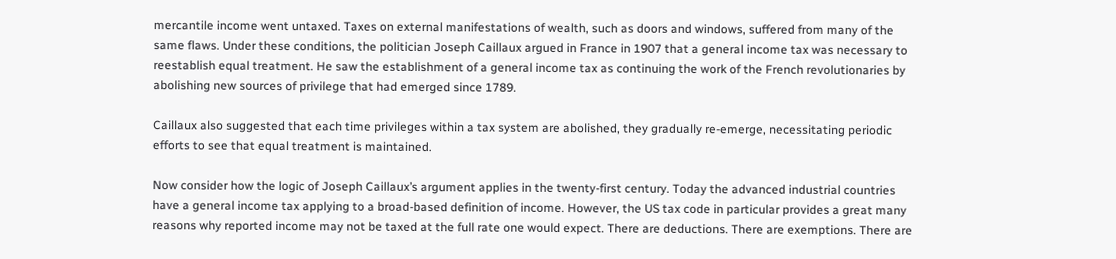mercantile income went untaxed. Taxes on external manifestations of wealth, such as doors and windows, suffered from many of the same flaws. Under these conditions, the politician Joseph Caillaux argued in France in 1907 that a general income tax was necessary to reestablish equal treatment. He saw the establishment of a general income tax as continuing the work of the French revolutionaries by abolishing new sources of privilege that had emerged since 1789.

Caillaux also suggested that each time privileges within a tax system are abolished, they gradually re-emerge, necessitating periodic efforts to see that equal treatment is maintained.

Now consider how the logic of Joseph Caillaux’s argument applies in the twenty-first century. Today the advanced industrial countries have a general income tax applying to a broad-based definition of income. However, the US tax code in particular provides a great many reasons why reported income may not be taxed at the full rate one would expect. There are deductions. There are exemptions. There are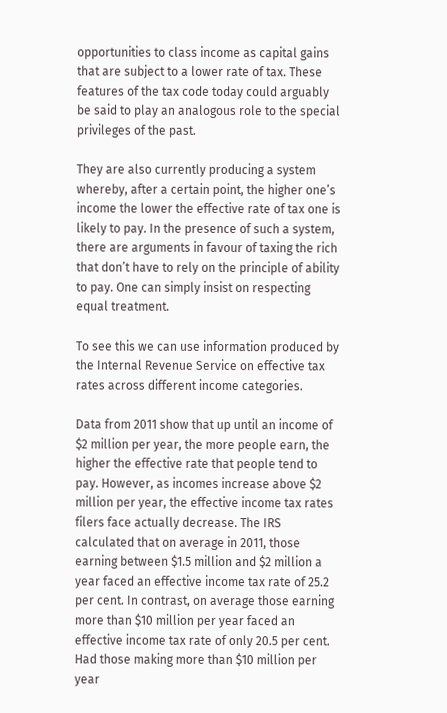opportunities to class income as capital gains that are subject to a lower rate of tax. These features of the tax code today could arguably be said to play an analogous role to the special privileges of the past.

They are also currently producing a system whereby, after a certain point, the higher one’s income the lower the effective rate of tax one is likely to pay. In the presence of such a system, there are arguments in favour of taxing the rich that don’t have to rely on the principle of ability to pay. One can simply insist on respecting equal treatment.

To see this we can use information produced by the Internal Revenue Service on effective tax rates across different income categories.

Data from 2011 show that up until an income of $2 million per year, the more people earn, the higher the effective rate that people tend to pay. However, as incomes increase above $2 million per year, the effective income tax rates filers face actually decrease. The IRS calculated that on average in 2011, those earning between $1.5 million and $2 million a year faced an effective income tax rate of 25.2 per cent. In contrast, on average those earning more than $10 million per year faced an effective income tax rate of only 20.5 per cent. Had those making more than $10 million per year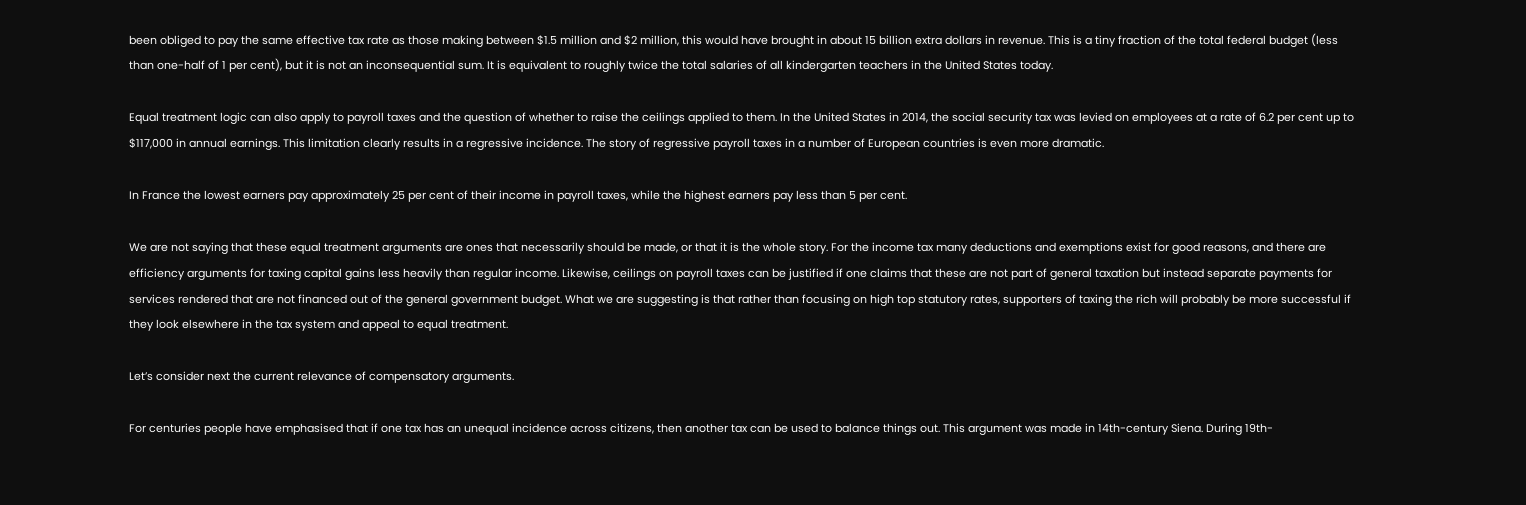been obliged to pay the same effective tax rate as those making between $1.5 million and $2 million, this would have brought in about 15 billion extra dollars in revenue. This is a tiny fraction of the total federal budget (less than one-half of 1 per cent), but it is not an inconsequential sum. It is equivalent to roughly twice the total salaries of all kindergarten teachers in the United States today.

Equal treatment logic can also apply to payroll taxes and the question of whether to raise the ceilings applied to them. In the United States in 2014, the social security tax was levied on employees at a rate of 6.2 per cent up to $117,000 in annual earnings. This limitation clearly results in a regressive incidence. The story of regressive payroll taxes in a number of European countries is even more dramatic.

In France the lowest earners pay approximately 25 per cent of their income in payroll taxes, while the highest earners pay less than 5 per cent.

We are not saying that these equal treatment arguments are ones that necessarily should be made, or that it is the whole story. For the income tax many deductions and exemptions exist for good reasons, and there are efficiency arguments for taxing capital gains less heavily than regular income. Likewise, ceilings on payroll taxes can be justified if one claims that these are not part of general taxation but instead separate payments for services rendered that are not financed out of the general government budget. What we are suggesting is that rather than focusing on high top statutory rates, supporters of taxing the rich will probably be more successful if they look elsewhere in the tax system and appeal to equal treatment.

Let’s consider next the current relevance of compensatory arguments.

For centuries people have emphasised that if one tax has an unequal incidence across citizens, then another tax can be used to balance things out. This argument was made in 14th-century Siena. During 19th-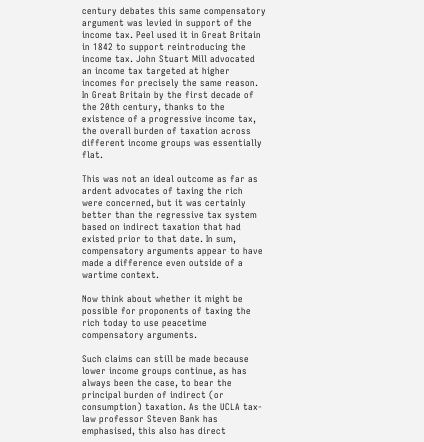century debates this same compensatory argument was levied in support of the income tax. Peel used it in Great Britain in 1842 to support reintroducing the income tax. John Stuart Mill advocated an income tax targeted at higher incomes for precisely the same reason. In Great Britain by the first decade of the 20th century, thanks to the existence of a progressive income tax, the overall burden of taxation across different income groups was essentially flat.

This was not an ideal outcome as far as ardent advocates of taxing the rich were concerned, but it was certainly better than the regressive tax system based on indirect taxation that had existed prior to that date. In sum, compensatory arguments appear to have made a difference even outside of a wartime context.

Now think about whether it might be possible for proponents of taxing the rich today to use peacetime compensatory arguments.

Such claims can still be made because lower income groups continue, as has always been the case, to bear the principal burden of indirect (or consumption) taxation. As the UCLA tax-law professor Steven Bank has emphasised, this also has direct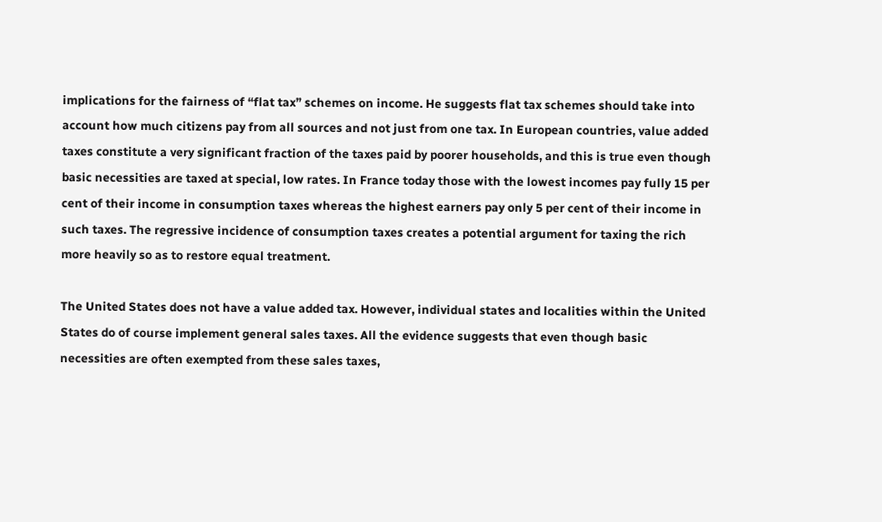implications for the fairness of “flat tax” schemes on income. He suggests flat tax schemes should take into account how much citizens pay from all sources and not just from one tax. In European countries, value added taxes constitute a very significant fraction of the taxes paid by poorer households, and this is true even though basic necessities are taxed at special, low rates. In France today those with the lowest incomes pay fully 15 per cent of their income in consumption taxes whereas the highest earners pay only 5 per cent of their income in such taxes. The regressive incidence of consumption taxes creates a potential argument for taxing the rich more heavily so as to restore equal treatment.

The United States does not have a value added tax. However, individual states and localities within the United States do of course implement general sales taxes. All the evidence suggests that even though basic necessities are often exempted from these sales taxes,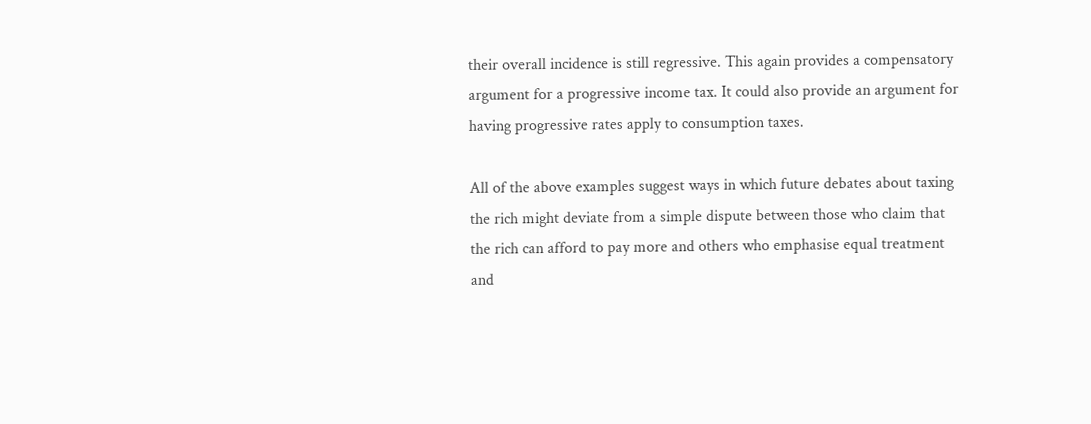their overall incidence is still regressive. This again provides a compensatory argument for a progressive income tax. It could also provide an argument for having progressive rates apply to consumption taxes.

All of the above examples suggest ways in which future debates about taxing the rich might deviate from a simple dispute between those who claim that the rich can afford to pay more and others who emphasise equal treatment and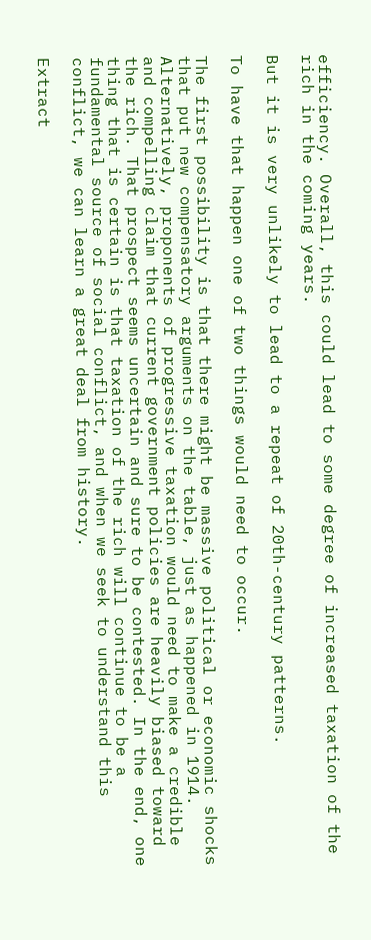efficiency. Overall, this could lead to some degree of increased taxation of the rich in the coming years.

But it is very unlikely to lead to a repeat of 20th-century patterns.

To have that happen one of two things would need to occur.

The first possibility is that there might be massive political or economic shocks that put new compensatory arguments on the table, just as happened in 1914. Alternatively, proponents of progressive taxation would need to make a credible and compelling claim that current government policies are heavily biased toward the rich. That prospect seems uncertain and sure to be contested. In the end, one thing that is certain is that taxation of the rich will continue to be a fundamental source of social conflict, and when we seek to understand this conflict, we can learn a great deal from history.

Extract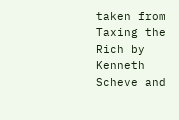taken from Taxing the Rich by Kenneth Scheve and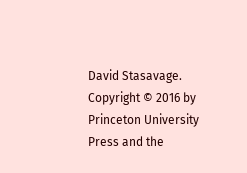David Stasavage. Copyright © 2016 by Princeton University Press and the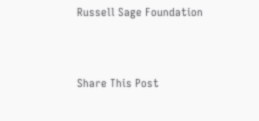Russell Sage Foundation


Share This Post